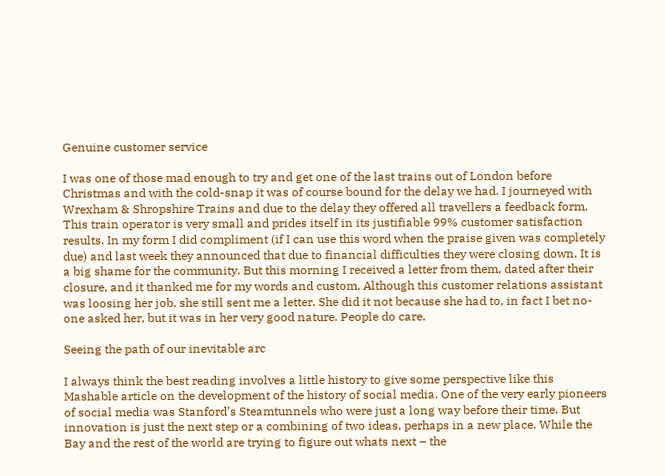Genuine customer service

I was one of those mad enough to try and get one of the last trains out of London before Christmas and with the cold-snap it was of course bound for the delay we had. I journeyed with Wrexham & Shropshire Trains and due to the delay they offered all travellers a feedback form. This train operator is very small and prides itself in its justifiable 99% customer satisfaction results. In my form I did compliment (if I can use this word when the praise given was completely due) and last week they announced that due to financial difficulties they were closing down. It is a big shame for the community. But this morning I received a letter from them, dated after their closure, and it thanked me for my words and custom. Although this customer relations assistant was loosing her job, she still sent me a letter. She did it not because she had to, in fact I bet no-one asked her, but it was in her very good nature. People do care.

Seeing the path of our inevitable arc

I always think the best reading involves a little history to give some perspective like this Mashable article on the development of the history of social media. One of the very early pioneers of social media was Stanford’s Steamtunnels who were just a long way before their time. But innovation is just the next step or a combining of two ideas, perhaps in a new place. While the Bay and the rest of the world are trying to figure out whats next – the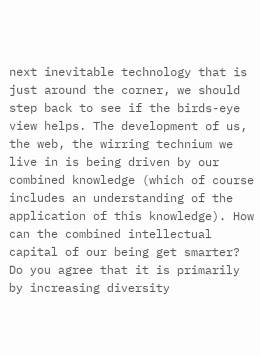next inevitable technology that is just around the corner, we should step back to see if the birds-eye view helps. The development of us, the web, the wirring technium we live in is being driven by our combined knowledge (which of course includes an understanding of the application of this knowledge). How can the combined intellectual capital of our being get smarter? Do you agree that it is primarily by increasing diversity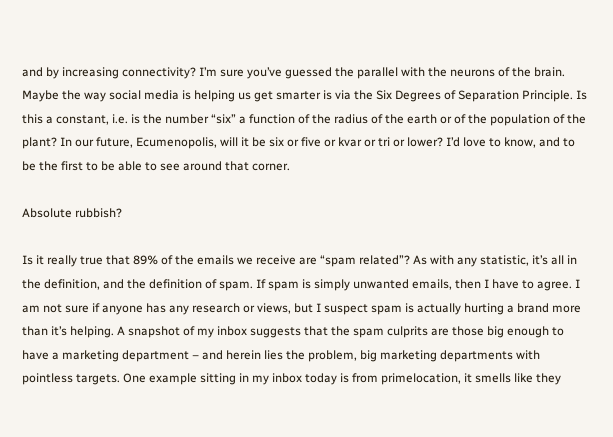and by increasing connectivity? I’m sure you’ve guessed the parallel with the neurons of the brain. Maybe the way social media is helping us get smarter is via the Six Degrees of Separation Principle. Is this a constant, i.e. is the number “six” a function of the radius of the earth or of the population of the plant? In our future, Ecumenopolis, will it be six or five or kvar or tri or lower? I’d love to know, and to be the first to be able to see around that corner.

Absolute rubbish?

Is it really true that 89% of the emails we receive are “spam related”? As with any statistic, it’s all in the definition, and the definition of spam. If spam is simply unwanted emails, then I have to agree. I am not sure if anyone has any research or views, but I suspect spam is actually hurting a brand more than it’s helping. A snapshot of my inbox suggests that the spam culprits are those big enough to have a marketing department – and herein lies the problem, big marketing departments with pointless targets. One example sitting in my inbox today is from primelocation, it smells like they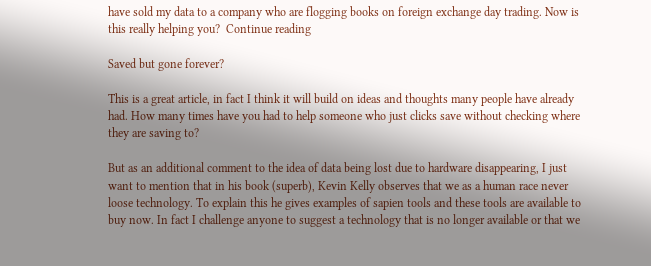have sold my data to a company who are flogging books on foreign exchange day trading. Now is this really helping you?  Continue reading

Saved but gone forever?

This is a great article, in fact I think it will build on ideas and thoughts many people have already had. How many times have you had to help someone who just clicks save without checking where they are saving to?

But as an additional comment to the idea of data being lost due to hardware disappearing, I just want to mention that in his book (superb), Kevin Kelly observes that we as a human race never loose technology. To explain this he gives examples of sapien tools and these tools are available to buy now. In fact I challenge anyone to suggest a technology that is no longer available or that we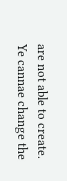are not able to create. Ye cannae change the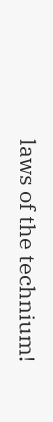laws of the technium!